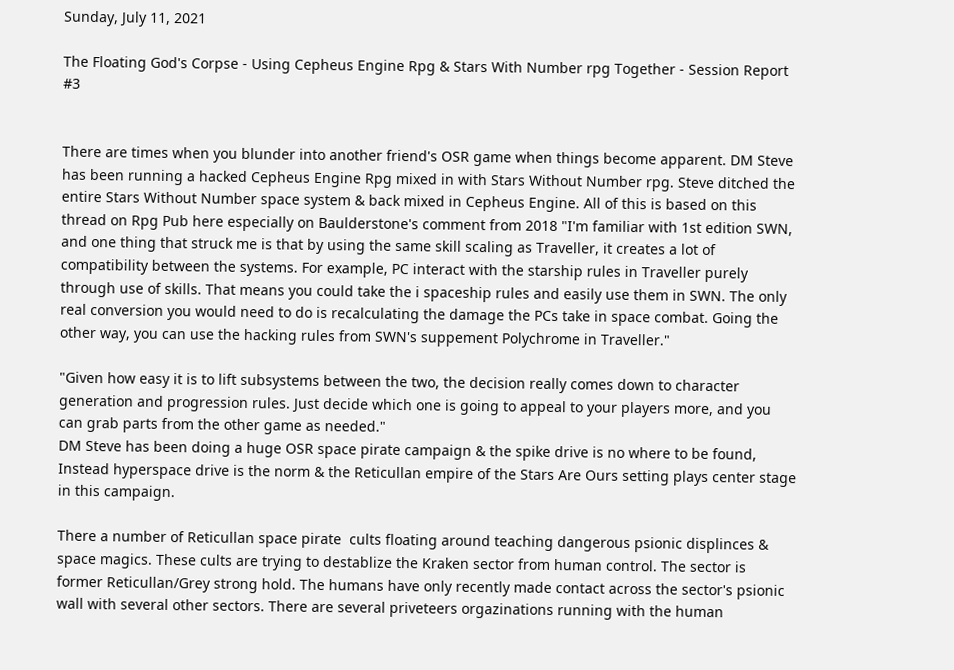Sunday, July 11, 2021

The Floating God's Corpse - Using Cepheus Engine Rpg & Stars With Number rpg Together - Session Report #3


There are times when you blunder into another friend's OSR game when things become apparent. DM Steve has been running a hacked Cepheus Engine Rpg mixed in with Stars Without Number rpg. Steve ditched the entire Stars Without Number space system & back mixed in Cepheus Engine. All of this is based on this thread on Rpg Pub here especially on Baulderstone's comment from 2018 "I'm familiar with 1st edition SWN, and one thing that struck me is that by using the same skill scaling as Traveller, it creates a lot of compatibility between the systems. For example, PC interact with the starship rules in Traveller purely through use of skills. That means you could take the i spaceship rules and easily use them in SWN. The only real conversion you would need to do is recalculating the damage the PCs take in space combat. Going the other way, you can use the hacking rules from SWN's suppement Polychrome in Traveller."

"Given how easy it is to lift subsystems between the two, the decision really comes down to character generation and progression rules. Just decide which one is going to appeal to your players more, and you can grab parts from the other game as needed."
DM Steve has been doing a huge OSR space pirate campaign & the spike drive is no where to be found, Instead hyperspace drive is the norm & the Reticullan empire of the Stars Are Ours setting plays center stage in this campaign.

There a number of Reticullan space pirate  cults floating around teaching dangerous psionic displinces & space magics. These cults are trying to destablize the Kraken sector from human control. The sector is former Reticullan/Grey strong hold. The humans have only recently made contact across the sector's psionic wall with several other sectors. There are several priveteers orgazinations running with the human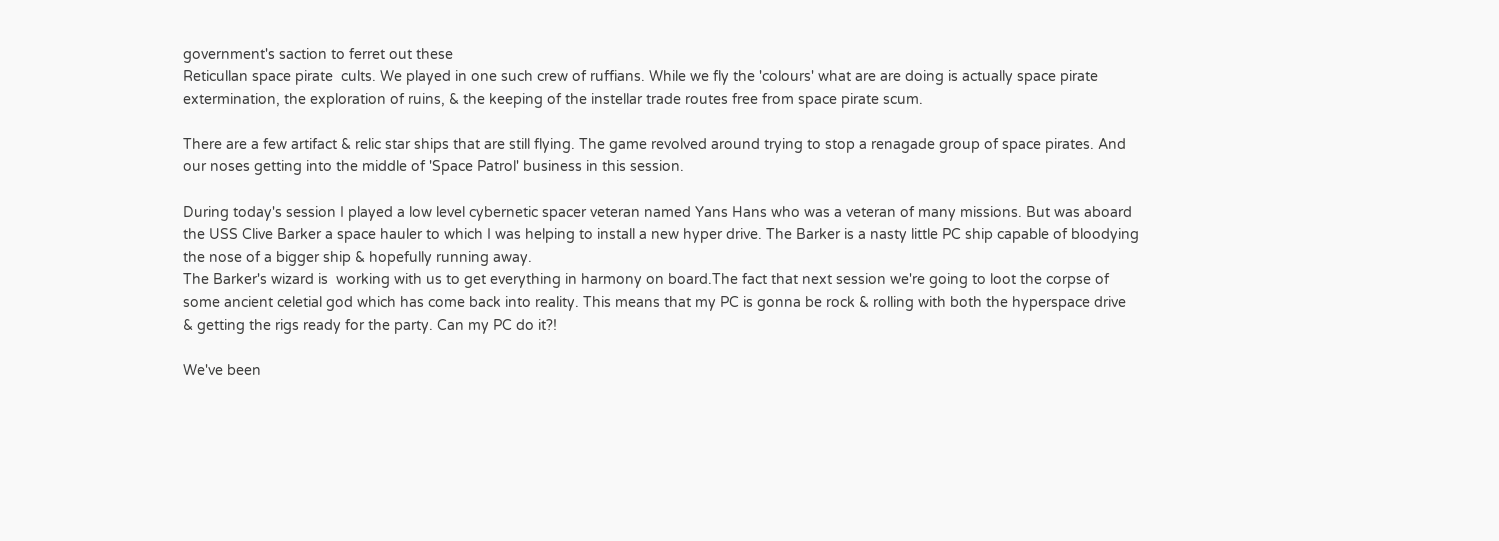government's saction to ferret out these
Reticullan space pirate  cults. We played in one such crew of ruffians. While we fly the 'colours' what are are doing is actually space pirate extermination, the exploration of ruins, & the keeping of the instellar trade routes free from space pirate scum.

There are a few artifact & relic star ships that are still flying. The game revolved around trying to stop a renagade group of space pirates. And our noses getting into the middle of 'Space Patrol' business in this session.

During today's session I played a low level cybernetic spacer veteran named Yans Hans who was a veteran of many missions. But was aboard the USS Clive Barker a space hauler to which I was helping to install a new hyper drive. The Barker is a nasty little PC ship capable of bloodying the nose of a bigger ship & hopefully running away.
The Barker's wizard is  working with us to get everything in harmony on board.The fact that next session we're going to loot the corpse of some ancient celetial god which has come back into reality. This means that my PC is gonna be rock & rolling with both the hyperspace drive & getting the rigs ready for the party. Can my PC do it?!

We've been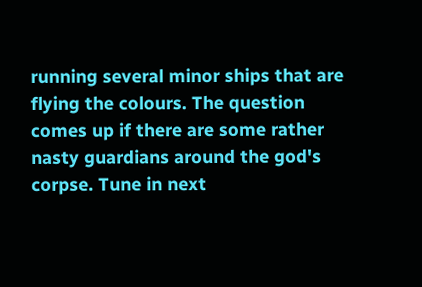running several minor ships that are flying the colours. The question comes up if there are some rather nasty guardians around the god's corpse. Tune in next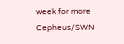week for more Cepheus/SWN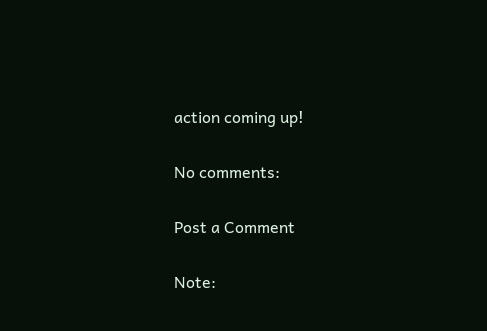action coming up!

No comments:

Post a Comment

Note: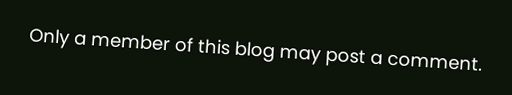Only a member of this blog may post a comment.